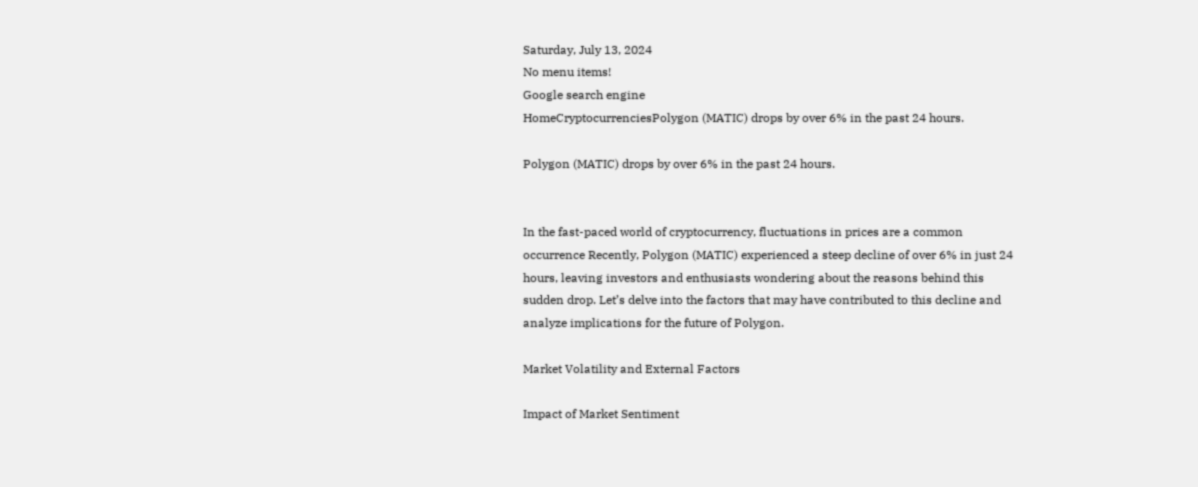Saturday, July 13, 2024
No menu items!
Google search engine
HomeCryptocurrenciesPolygon (MATIC) drops by over 6% in the past 24 hours.

Polygon (MATIC) drops by over 6% in the past 24 hours.


In the fast-paced world of cryptocurrency, fluctuations in prices are a common occurrence Recently, Polygon (MATIC) experienced a steep decline of over 6% in just 24 hours, leaving investors and enthusiasts wondering about the reasons behind this sudden drop. Let’s delve into the factors that may have contributed to this decline and analyze implications for the future of Polygon.

Market Volatility and External Factors

Impact of Market Sentiment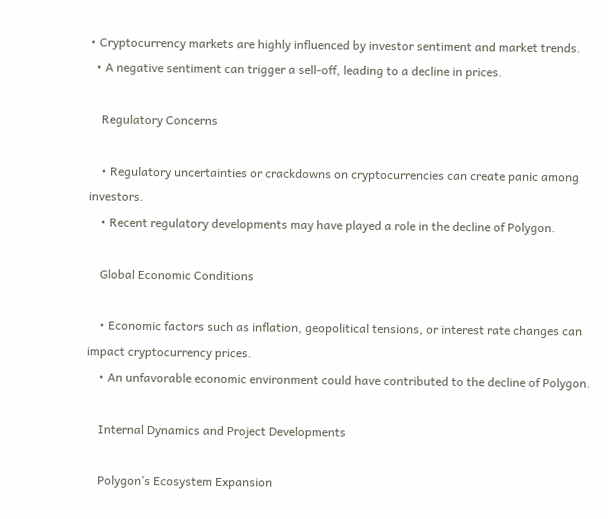• Cryptocurrency markets are highly influenced by investor sentiment and market trends.
  • A negative sentiment can trigger a sell-off, leading to a decline in prices.

    Regulatory Concerns

    • Regulatory uncertainties or crackdowns on cryptocurrencies can create panic among investors.
    • Recent regulatory developments may have played a role in the decline of Polygon.

    Global Economic Conditions

    • Economic factors such as inflation, geopolitical tensions, or interest rate changes can impact cryptocurrency prices.
    • An unfavorable economic environment could have contributed to the decline of Polygon.

    Internal Dynamics and Project Developments

    Polygon’s Ecosystem Expansion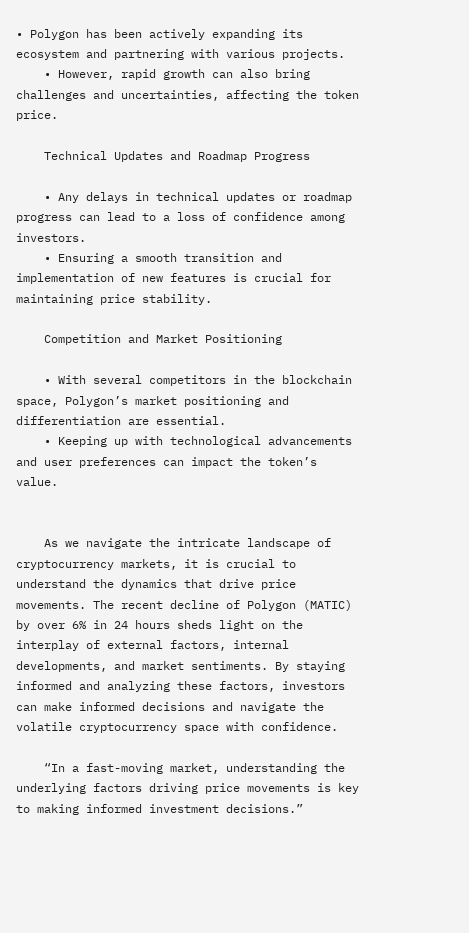• Polygon has been actively expanding its ecosystem and partnering with various projects.
    • However, rapid growth can also bring challenges and uncertainties, affecting the token price.

    Technical Updates and Roadmap Progress

    • Any delays in technical updates or roadmap progress can lead to a loss of confidence among investors.
    • Ensuring a smooth transition and implementation of new features is crucial for maintaining price stability.

    Competition and Market Positioning

    • With several competitors in the blockchain space, Polygon’s market positioning and differentiation are essential.
    • Keeping up with technological advancements and user preferences can impact the token’s value.


    As we navigate the intricate landscape of cryptocurrency markets, it is crucial to understand the dynamics that drive price movements. The recent decline of Polygon (MATIC) by over 6% in 24 hours sheds light on the interplay of external factors, internal developments, and market sentiments. By staying informed and analyzing these factors, investors can make informed decisions and navigate the volatile cryptocurrency space with confidence.

    “In a fast-moving market, understanding the underlying factors driving price movements is key to making informed investment decisions.”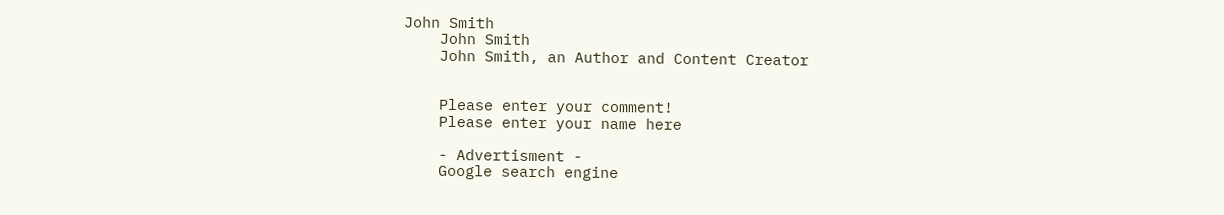John Smith
    John Smith
    John Smith, an Author and Content Creator


    Please enter your comment!
    Please enter your name here

    - Advertisment -
    Google search engine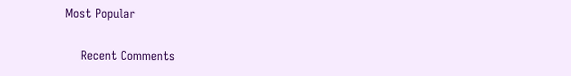Most Popular

    Recent Comments